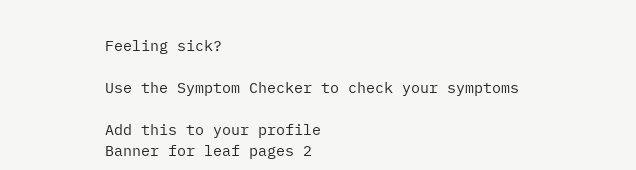Feeling sick?

Use the Symptom Checker to check your symptoms

Add this to your profile
Banner for leaf pages 2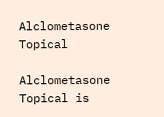Alclometasone Topical

Alclometasone Topical is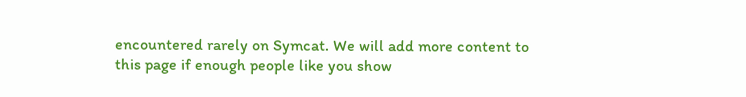encountered rarely on Symcat. We will add more content to this page if enough people like you show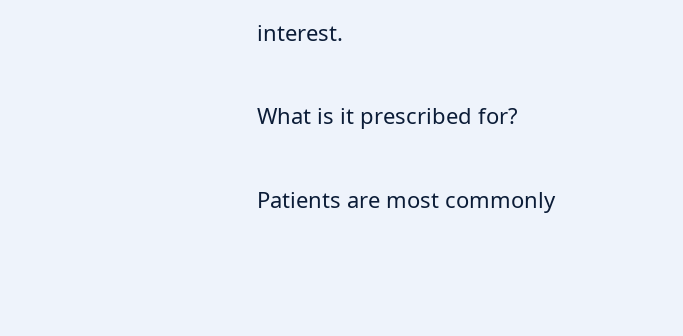interest.

What is it prescribed for?

Patients are most commonly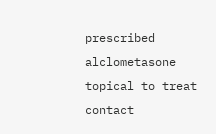prescribed alclometasone topical to treat contact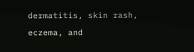dermatitis, skin rash, eczema, and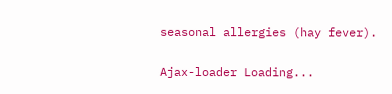seasonal allergies (hay fever).

Ajax-loader Loading...